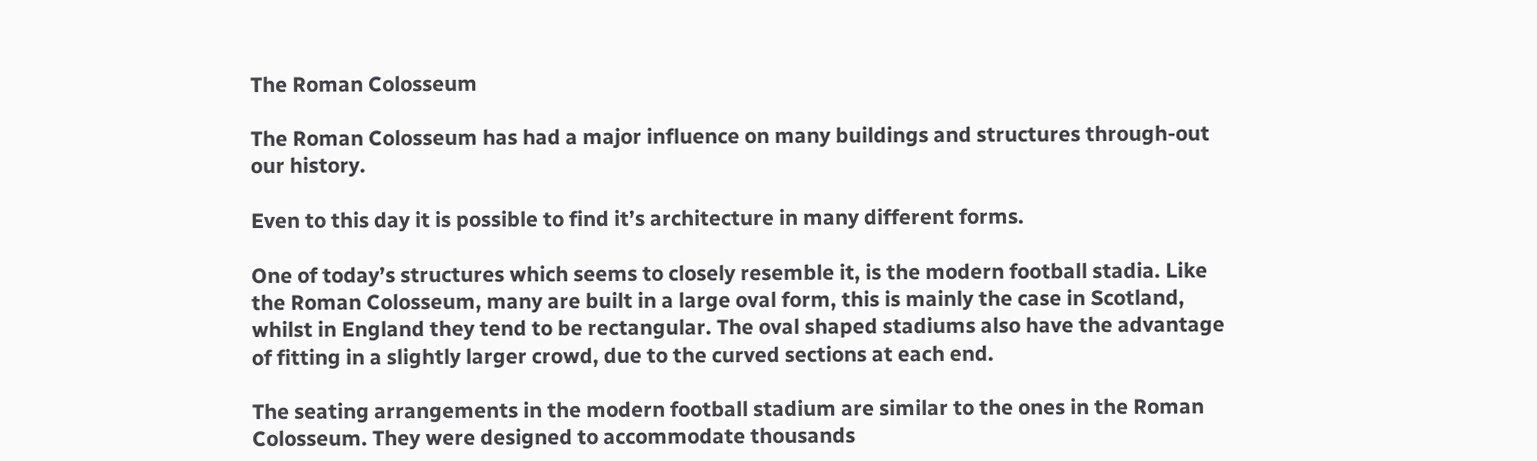The Roman Colosseum

The Roman Colosseum has had a major influence on many buildings and structures through-out our history.

Even to this day it is possible to find it’s architecture in many different forms.

One of today’s structures which seems to closely resemble it, is the modern football stadia. Like the Roman Colosseum, many are built in a large oval form, this is mainly the case in Scotland, whilst in England they tend to be rectangular. The oval shaped stadiums also have the advantage of fitting in a slightly larger crowd, due to the curved sections at each end.

The seating arrangements in the modern football stadium are similar to the ones in the Roman Colosseum. They were designed to accommodate thousands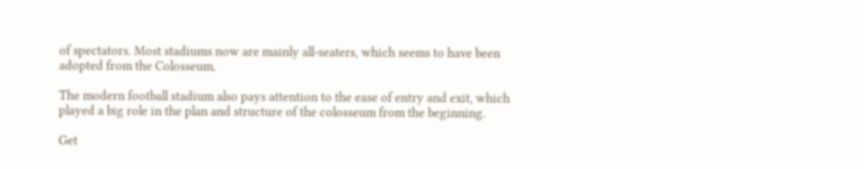of spectators. Most stadiums now are mainly all-seaters, which seems to have been adopted from the Colosseum.

The modern football stadium also pays attention to the ease of entry and exit, which played a big role in the plan and structure of the colosseum from the beginning.

Get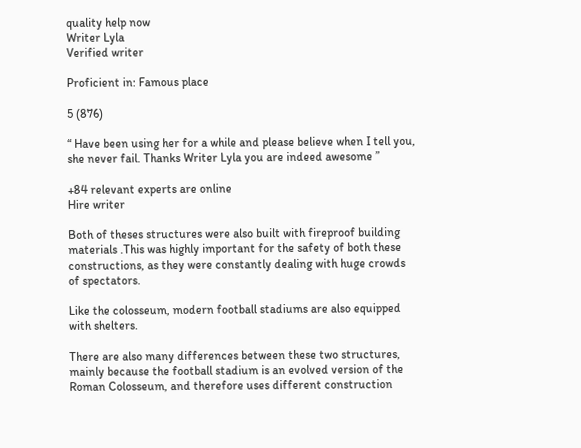quality help now
Writer Lyla
Verified writer

Proficient in: Famous place

5 (876)

“ Have been using her for a while and please believe when I tell you, she never fail. Thanks Writer Lyla you are indeed awesome ”

+84 relevant experts are online
Hire writer

Both of theses structures were also built with fireproof building materials .This was highly important for the safety of both these constructions, as they were constantly dealing with huge crowds of spectators.

Like the colosseum, modern football stadiums are also equipped with shelters.

There are also many differences between these two structures, mainly because the football stadium is an evolved version of the Roman Colosseum, and therefore uses different construction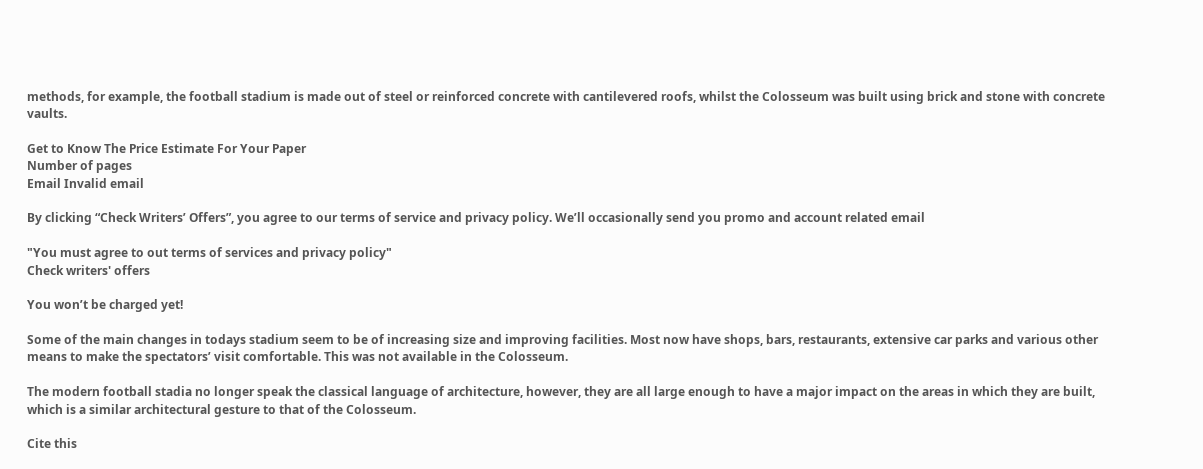methods, for example, the football stadium is made out of steel or reinforced concrete with cantilevered roofs, whilst the Colosseum was built using brick and stone with concrete vaults.

Get to Know The Price Estimate For Your Paper
Number of pages
Email Invalid email

By clicking “Check Writers’ Offers”, you agree to our terms of service and privacy policy. We’ll occasionally send you promo and account related email

"You must agree to out terms of services and privacy policy"
Check writers' offers

You won’t be charged yet!

Some of the main changes in todays stadium seem to be of increasing size and improving facilities. Most now have shops, bars, restaurants, extensive car parks and various other means to make the spectators’ visit comfortable. This was not available in the Colosseum.

The modern football stadia no longer speak the classical language of architecture, however, they are all large enough to have a major impact on the areas in which they are built, which is a similar architectural gesture to that of the Colosseum.

Cite this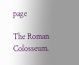page

The Roman Colosseum.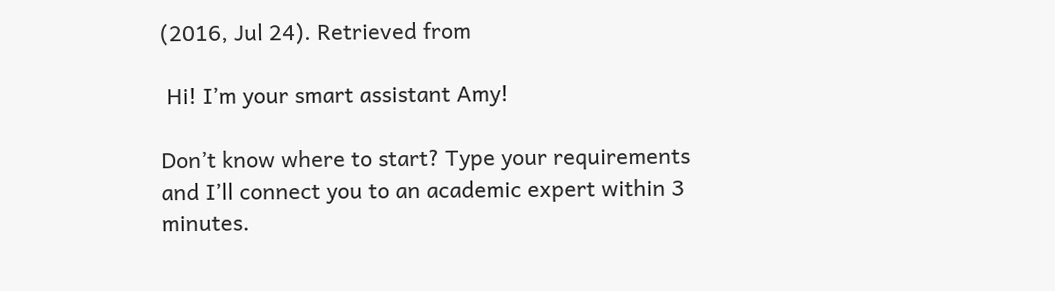(2016, Jul 24). Retrieved from

 Hi! I’m your smart assistant Amy!

Don’t know where to start? Type your requirements and I’ll connect you to an academic expert within 3 minutes.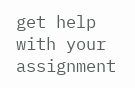get help with your assignment